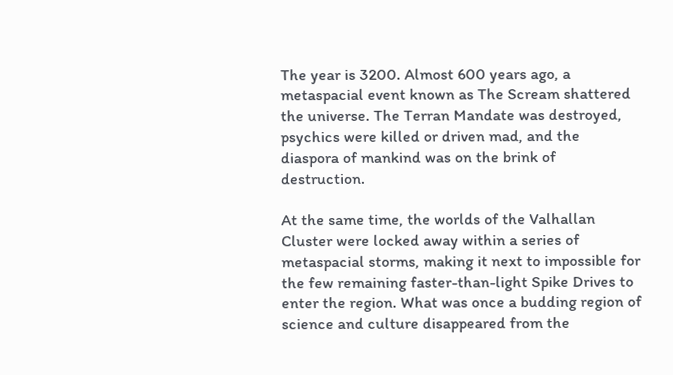The year is 3200. Almost 600 years ago, a metaspacial event known as The Scream shattered the universe. The Terran Mandate was destroyed, psychics were killed or driven mad, and the diaspora of mankind was on the brink of destruction.

At the same time, the worlds of the Valhallan Cluster were locked away within a series of metaspacial storms, making it next to impossible for the few remaining faster-than-light Spike Drives to enter the region. What was once a budding region of science and culture disappeared from the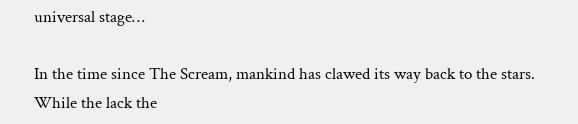universal stage…

In the time since The Scream, mankind has clawed its way back to the stars. While the lack the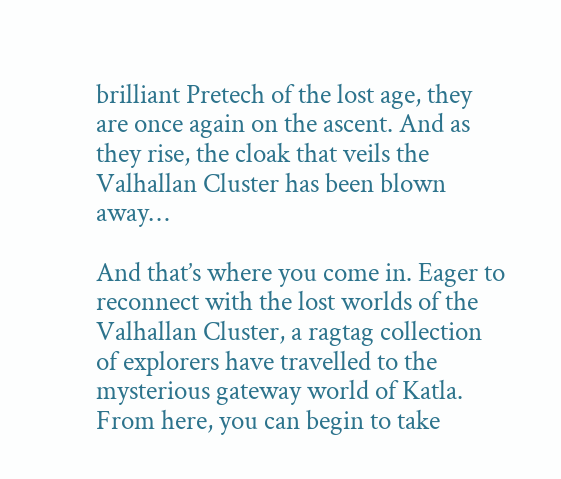brilliant Pretech of the lost age, they are once again on the ascent. And as they rise, the cloak that veils the Valhallan Cluster has been blown away…

And that’s where you come in. Eager to reconnect with the lost worlds of the Valhallan Cluster, a ragtag collection of explorers have travelled to the mysterious gateway world of Katla. From here, you can begin to take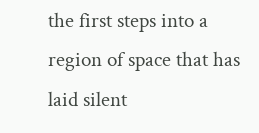the first steps into a region of space that has laid silent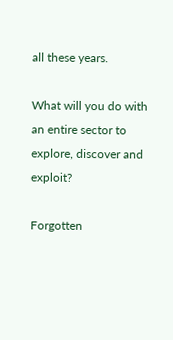all these years.

What will you do with an entire sector to explore, discover and exploit?

Forgotten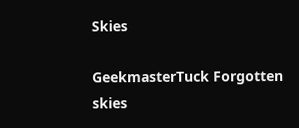Skies

GeekmasterTuck Forgotten skies